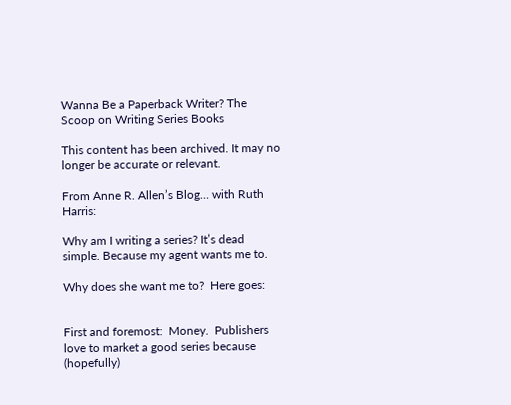Wanna Be a Paperback Writer? The Scoop on Writing Series Books

This content has been archived. It may no longer be accurate or relevant.

From Anne R. Allen’s Blog… with Ruth Harris:

Why am I writing a series? It’s dead simple. Because my agent wants me to.

Why does she want me to?  Here goes:


First and foremost:  Money.  Publishers love to market a good series because (hopefully)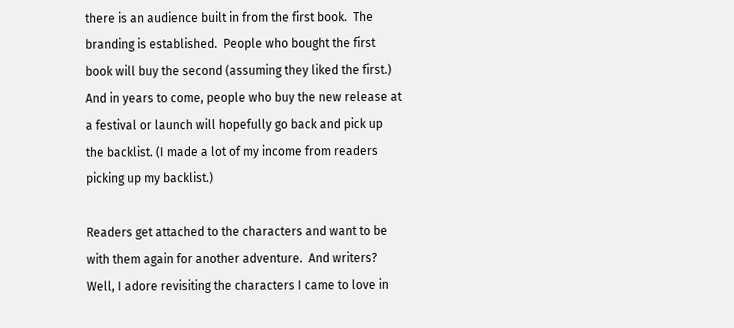there is an audience built in from the first book.  The branding is established.  People who bought the first book will buy the second (assuming they liked the first.)  And in years to come, people who buy the new release at a festival or launch will hopefully go back and pick up the backlist. (I made a lot of my income from readers picking up my backlist.)

Readers get attached to the characters and want to be with them again for another adventure.  And writers?  Well, I adore revisiting the characters I came to love in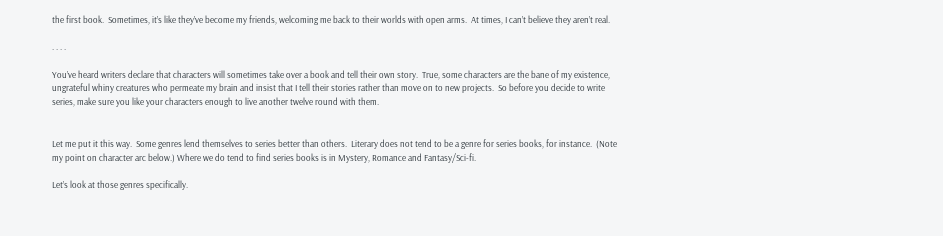the first book.  Sometimes, it’s like they’ve become my friends, welcoming me back to their worlds with open arms.  At times, I can’t believe they aren’t real.

. . . .

You’ve heard writers declare that characters will sometimes take over a book and tell their own story.  True, some characters are the bane of my existence, ungrateful whiny creatures who permeate my brain and insist that I tell their stories rather than move on to new projects.  So before you decide to write series, make sure you like your characters enough to live another twelve round with them.


Let me put it this way.  Some genres lend themselves to series better than others.  Literary does not tend to be a genre for series books, for instance.  (Note my point on character arc below.) Where we do tend to find series books is in Mystery, Romance and Fantasy/Sci-fi.

Let’s look at those genres specifically.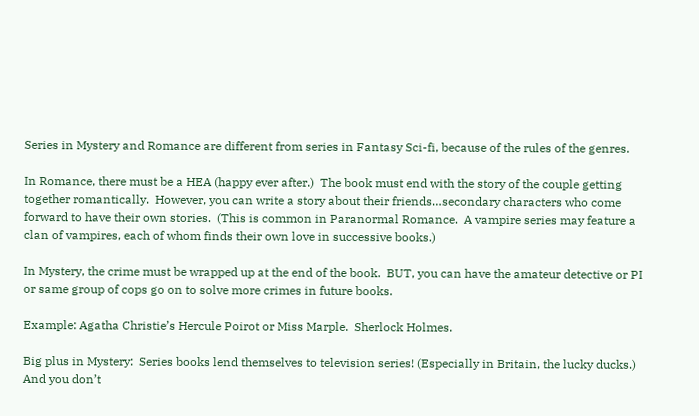Series in Mystery and Romance are different from series in Fantasy Sci-fi, because of the rules of the genres.

In Romance, there must be a HEA (happy ever after.)  The book must end with the story of the couple getting together romantically.  However, you can write a story about their friends…secondary characters who come forward to have their own stories.  (This is common in Paranormal Romance.  A vampire series may feature a clan of vampires, each of whom finds their own love in successive books.)

In Mystery, the crime must be wrapped up at the end of the book.  BUT, you can have the amateur detective or PI or same group of cops go on to solve more crimes in future books.

Example: Agatha Christie’s Hercule Poirot or Miss Marple.  Sherlock Holmes.

Big plus in Mystery:  Series books lend themselves to television series! (Especially in Britain, the lucky ducks.) And you don’t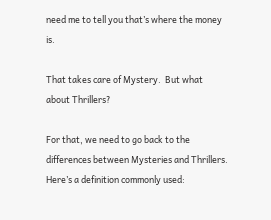need me to tell you that’s where the money is.

That takes care of Mystery.  But what about Thrillers?

For that, we need to go back to the differences between Mysteries and Thrillers.  Here’s a definition commonly used: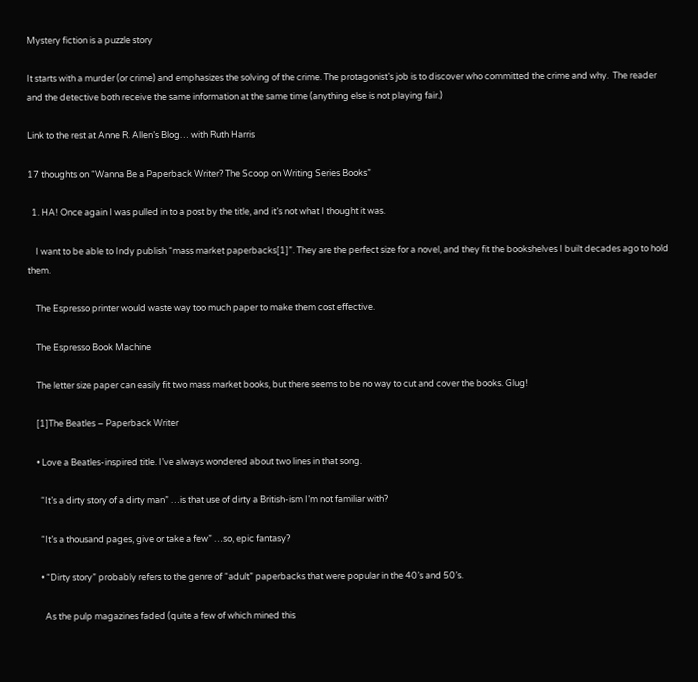Mystery fiction is a puzzle story

It starts with a murder (or crime) and emphasizes the solving of the crime. The protagonist’s job is to discover who committed the crime and why.  The reader and the detective both receive the same information at the same time (anything else is not playing fair.)

Link to the rest at Anne R. Allen’s Blog… with Ruth Harris

17 thoughts on “Wanna Be a Paperback Writer? The Scoop on Writing Series Books”

  1. HA! Once again I was pulled in to a post by the title, and it’s not what I thought it was.

    I want to be able to Indy publish “mass market paperbacks[1]”. They are the perfect size for a novel, and they fit the bookshelves I built decades ago to hold them.

    The Espresso printer would waste way too much paper to make them cost effective.

    The Espresso Book Machine

    The letter size paper can easily fit two mass market books, but there seems to be no way to cut and cover the books. Glug!

    [1]The Beatles – Paperback Writer

    • Love a Beatles-inspired title. I’ve always wondered about two lines in that song.

      “It’s a dirty story of a dirty man” …is that use of dirty a British-ism I’m not familiar with?

      “It’s a thousand pages, give or take a few” …so, epic fantasy?

      • “Dirty story” probably refers to the genre of “adult” paperbacks that were popular in the 40’s and 50’s.

        As the pulp magazines faded (quite a few of which mined this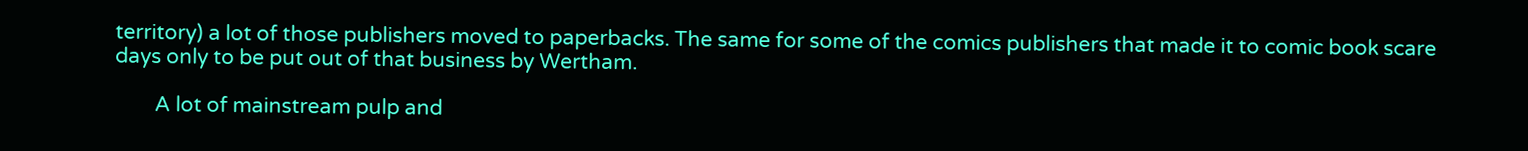territory) a lot of those publishers moved to paperbacks. The same for some of the comics publishers that made it to comic book scare days only to be put out of that business by Wertham.

        A lot of mainstream pulp and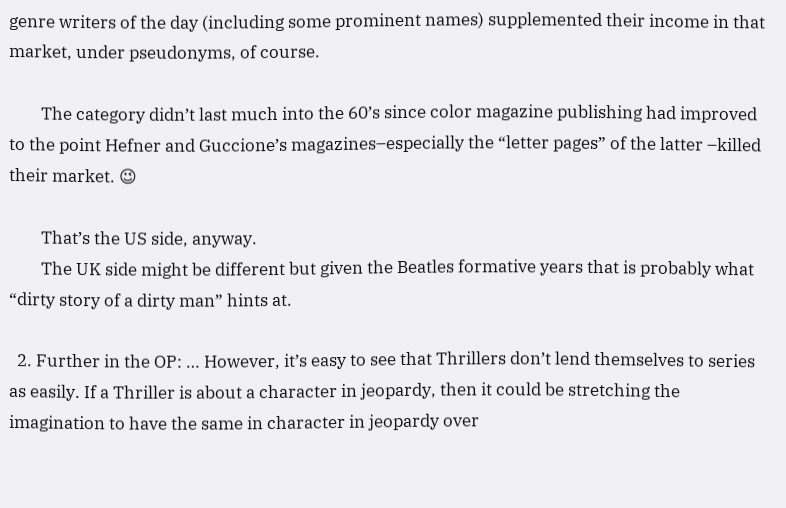genre writers of the day (including some prominent names) supplemented their income in that market, under pseudonyms, of course.

        The category didn’t last much into the 60’s since color magazine publishing had improved to the point Hefner and Guccione’s magazines–especially the “letter pages” of the latter –killed their market. 😉

        That’s the US side, anyway.
        The UK side might be different but given the Beatles formative years that is probably what “dirty story of a dirty man” hints at.

  2. Further in the OP: … However, it’s easy to see that Thrillers don’t lend themselves to series as easily. If a Thriller is about a character in jeopardy, then it could be stretching the imagination to have the same in character in jeopardy over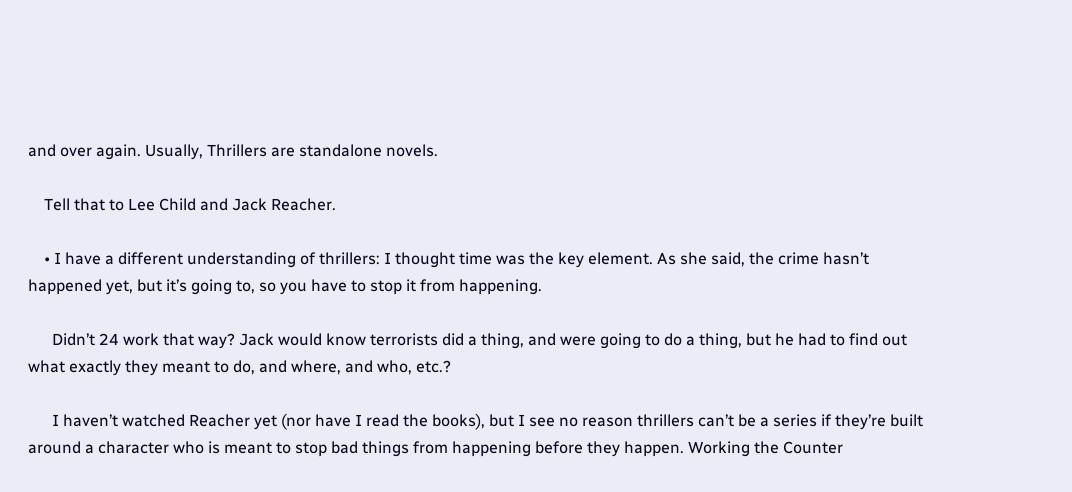and over again. Usually, Thrillers are standalone novels.

    Tell that to Lee Child and Jack Reacher.

    • I have a different understanding of thrillers: I thought time was the key element. As she said, the crime hasn’t happened yet, but it’s going to, so you have to stop it from happening.

      Didn’t 24 work that way? Jack would know terrorists did a thing, and were going to do a thing, but he had to find out what exactly they meant to do, and where, and who, etc.?

      I haven’t watched Reacher yet (nor have I read the books), but I see no reason thrillers can’t be a series if they’re built around a character who is meant to stop bad things from happening before they happen. Working the Counter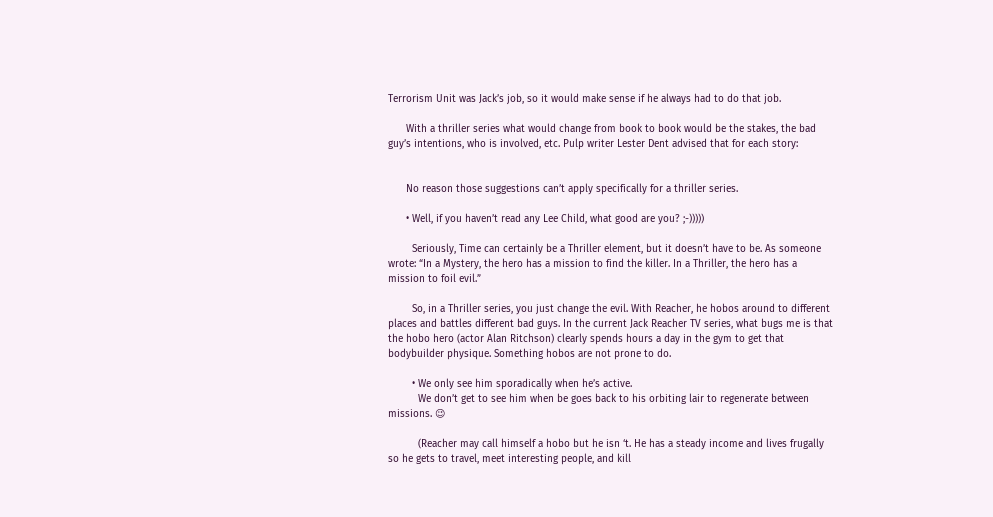Terrorism Unit was Jack’s job, so it would make sense if he always had to do that job.

      With a thriller series what would change from book to book would be the stakes, the bad guy’s intentions, who is involved, etc. Pulp writer Lester Dent advised that for each story:


      No reason those suggestions can’t apply specifically for a thriller series.

      • Well, if you haven’t read any Lee Child, what good are you? ;-)))))

        Seriously, Time can certainly be a Thriller element, but it doesn’t have to be. As someone wrote: “In a Mystery, the hero has a mission to find the killer. In a Thriller, the hero has a mission to foil evil.”

        So, in a Thriller series, you just change the evil. With Reacher, he hobos around to different places and battles different bad guys. In the current Jack Reacher TV series, what bugs me is that the hobo hero (actor Alan Ritchson) clearly spends hours a day in the gym to get that bodybuilder physique. Something hobos are not prone to do.

        • We only see him sporadically when he’s active.
          We don’t get to see him when be goes back to his orbiting lair to regenerate between missions. 😉

          (Reacher may call himself a hobo but he isn ‘t. He has a steady income and lives frugally so he gets to travel, meet interesting people, and kill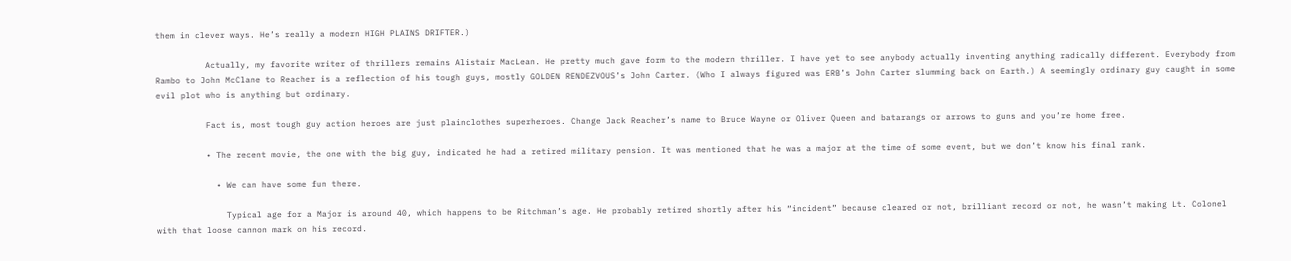them in clever ways. He’s really a modern HIGH PLAINS DRIFTER.)

          Actually, my favorite writer of thrillers remains Alistair MacLean. He pretty much gave form to the modern thriller. I have yet to see anybody actually inventing anything radically different. Everybody from Rambo to John McClane to Reacher is a reflection of his tough guys, mostly GOLDEN RENDEZVOUS’s John Carter. (Who I always figured was ERB’s John Carter slumming back on Earth.) A seemingly ordinary guy caught in some evil plot who is anything but ordinary.

          Fact is, most tough guy action heroes are just plainclothes superheroes. Change Jack Reacher’s name to Bruce Wayne or Oliver Queen and batarangs or arrows to guns and you’re home free.

          • The recent movie, the one with the big guy, indicated he had a retired military pension. It was mentioned that he was a major at the time of some event, but we don’t know his final rank.

            • We can have some fun there.

              Typical age for a Major is around 40, which happens to be Ritchman’s age. He probably retired shortly after his “incident” because cleared or not, brilliant record or not, he wasn’t making Lt. Colonel with that loose cannon mark on his record.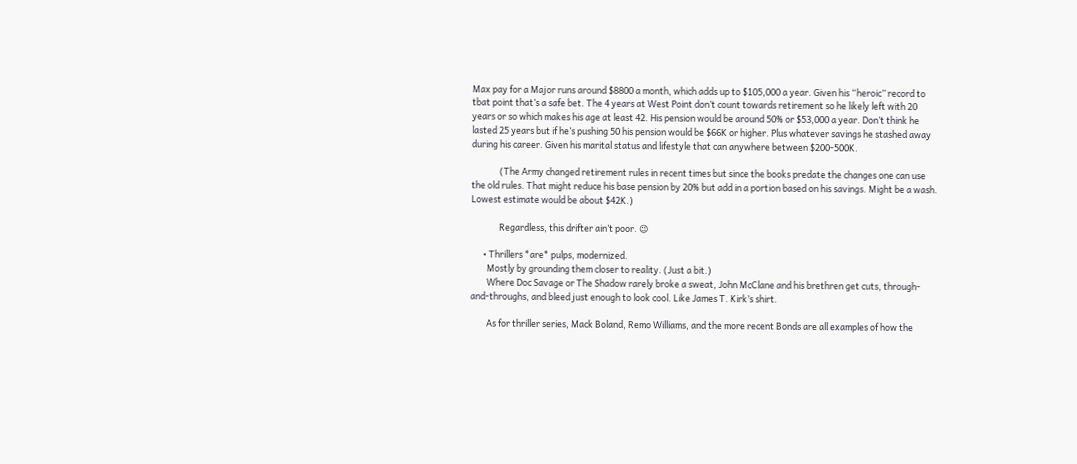Max pay for a Major runs around $8800 a month, which adds up to $105,000 a year. Given his “heroic” record to tbat point that’s a safe bet. The 4 years at West Point don’t count towards retirement so he likely left with 20 years or so which makes his age at least 42. His pension would be around 50% or $53,000 a year. Don’t think he lasted 25 years but if he’s pushing 50 his pension would be $66K or higher. Plus whatever savings he stashed away during his career. Given his marital status and lifestyle that can anywhere between $200-500K.

              (The Army changed retirement rules in recent times but since the books predate the changes one can use the old rules. That might reduce his base pension by 20% but add in a portion based on his savings. Might be a wash. Lowest estimate would be about $42K.)

              Regardless, this drifter ain’t poor. 😉

      • Thrillers *are* pulps, modernized.
        Mostly by grounding them closer to reality. (Just a bit.)
        Where Doc Savage or The Shadow rarely broke a sweat, John McClane and his brethren get cuts, through-and-throughs, and bleed just enough to look cool. Like James T. Kirk’s shirt.

        As for thriller series, Mack Boland, Remo Williams, and the more recent Bonds are all examples of how the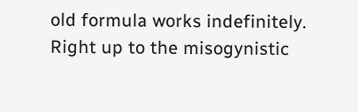old formula works indefinitely. Right up to the misogynistic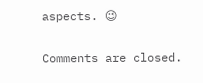aspects. 😉

Comments are closed.